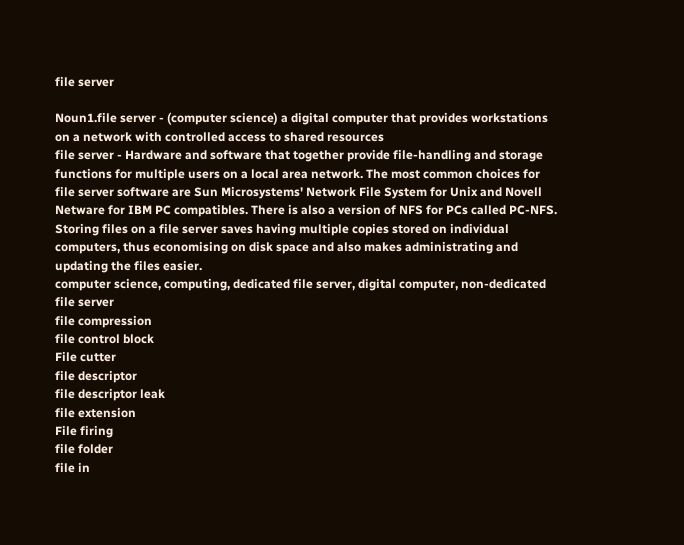file server

Noun1.file server - (computer science) a digital computer that provides workstations on a network with controlled access to shared resources
file server - Hardware and software that together provide file-handling and storage functions for multiple users on a local area network. The most common choices for file server software are Sun Microsystems' Network File System for Unix and Novell Netware for IBM PC compatibles. There is also a version of NFS for PCs called PC-NFS. Storing files on a file server saves having multiple copies stored on individual computers, thus economising on disk space and also makes administrating and updating the files easier.
computer science, computing, dedicated file server, digital computer, non-dedicated file server
file compression
file control block
File cutter
file descriptor
file descriptor leak
file extension
File firing
file folder
file in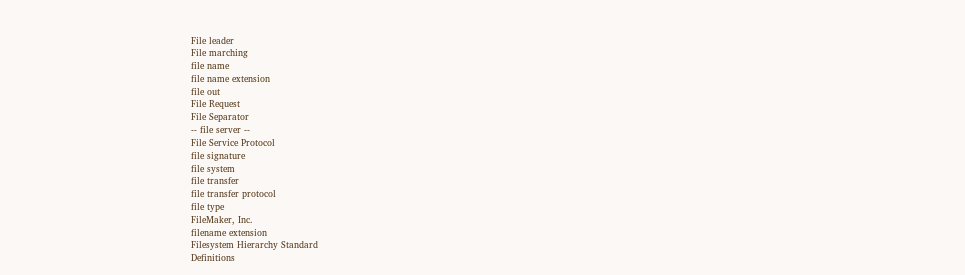File leader
File marching
file name
file name extension
file out
File Request
File Separator
-- file server --
File Service Protocol
file signature
file system
file transfer
file transfer protocol
file type
FileMaker, Inc.
filename extension
Filesystem Hierarchy Standard
Definitions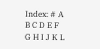Index: # A B C D E F G H I J K L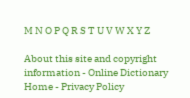M N O P Q R S T U V W X Y Z

About this site and copyright information - Online Dictionary Home - Privacy Policy